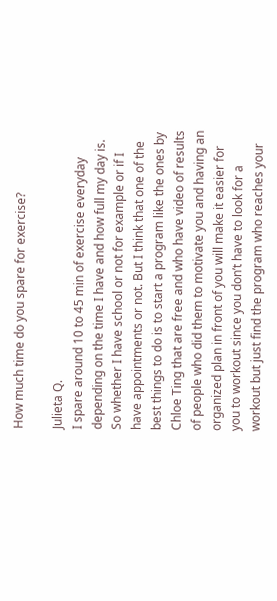How much time do you spare for exercise?

Julieta Q.
I spare around 10 to 45 min of exercise everyday depending on the time I have and how full my day is. So whether I have school or not for example or if I have appointments or not. But I think that one of the best things to do is to start a program like the ones by Chloe Ting that are free and who have video of results of people who did them to motivate you and having an organized plan in front of you will make it easier for you to workout since you don’t have to look for a workout but just find the program who reaches your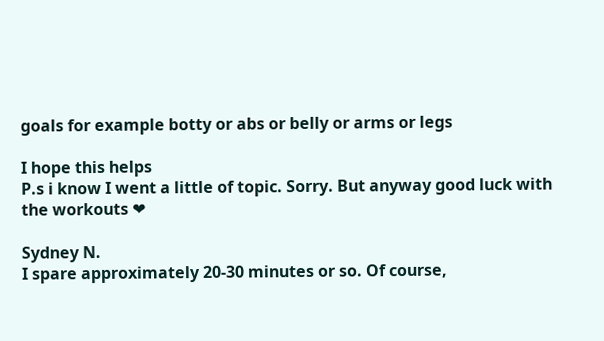goals for example botty or abs or belly or arms or legs

I hope this helps
P.s i know I went a little of topic. Sorry. But anyway good luck with the workouts ❤

Sydney N.
I spare approximately 20-30 minutes or so. Of course,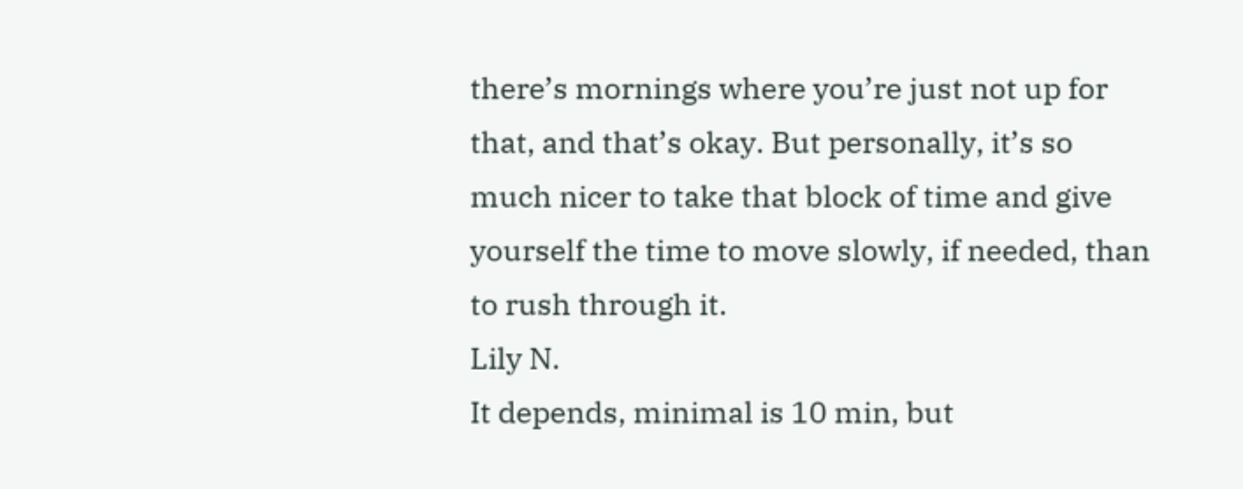there’s mornings where you’re just not up for that, and that’s okay. But personally, it’s so much nicer to take that block of time and give yourself the time to move slowly, if needed, than to rush through it.
Lily N.
It depends, minimal is 10 min, but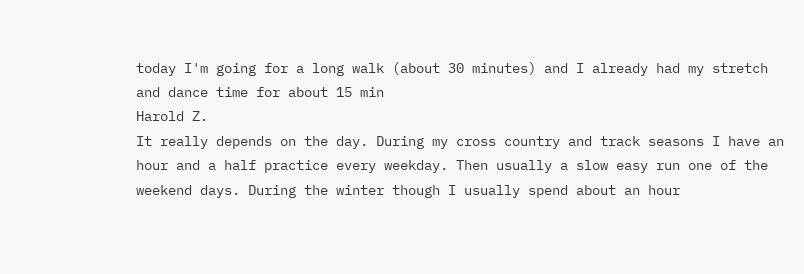today I'm going for a long walk (about 30 minutes) and I already had my stretch and dance time for about 15 min
Harold Z.
It really depends on the day. During my cross country and track seasons I have an hour and a half practice every weekday. Then usually a slow easy run one of the weekend days. During the winter though I usually spend about an hour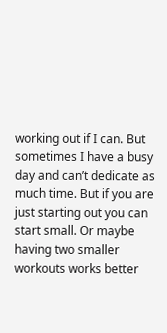working out if I can. But sometimes I have a busy day and can’t dedicate as much time. But if you are just starting out you can start small. Or maybe having two smaller workouts works better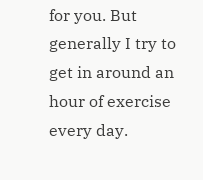for you. But generally I try to get in around an hour of exercise every day.